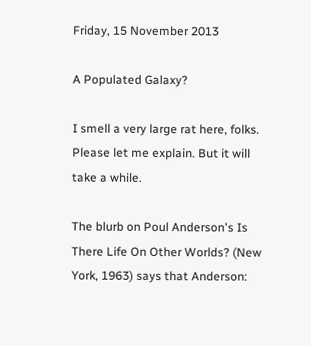Friday, 15 November 2013

A Populated Galaxy?

I smell a very large rat here, folks. Please let me explain. But it will take a while.

The blurb on Poul Anderson's Is There Life On Other Worlds? (New York, 1963) says that Anderson: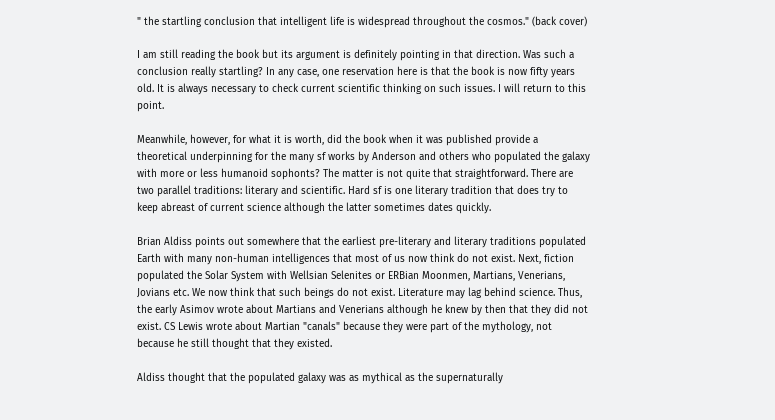" the startling conclusion that intelligent life is widespread throughout the cosmos." (back cover)

I am still reading the book but its argument is definitely pointing in that direction. Was such a conclusion really startling? In any case, one reservation here is that the book is now fifty years old. It is always necessary to check current scientific thinking on such issues. I will return to this point.

Meanwhile, however, for what it is worth, did the book when it was published provide a theoretical underpinning for the many sf works by Anderson and others who populated the galaxy with more or less humanoid sophonts? The matter is not quite that straightforward. There are two parallel traditions: literary and scientific. Hard sf is one literary tradition that does try to keep abreast of current science although the latter sometimes dates quickly.

Brian Aldiss points out somewhere that the earliest pre-literary and literary traditions populated Earth with many non-human intelligences that most of us now think do not exist. Next, fiction populated the Solar System with Wellsian Selenites or ERBian Moonmen, Martians, Venerians, Jovians etc. We now think that such beings do not exist. Literature may lag behind science. Thus, the early Asimov wrote about Martians and Venerians although he knew by then that they did not exist. CS Lewis wrote about Martian "canals" because they were part of the mythology, not because he still thought that they existed.

Aldiss thought that the populated galaxy was as mythical as the supernaturally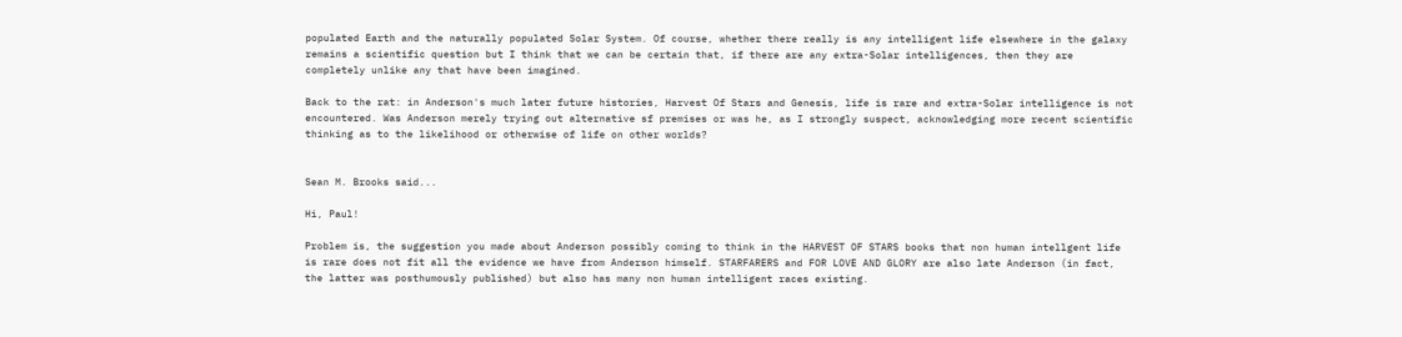populated Earth and the naturally populated Solar System. Of course, whether there really is any intelligent life elsewhere in the galaxy remains a scientific question but I think that we can be certain that, if there are any extra-Solar intelligences, then they are completely unlike any that have been imagined.

Back to the rat: in Anderson's much later future histories, Harvest Of Stars and Genesis, life is rare and extra-Solar intelligence is not encountered. Was Anderson merely trying out alternative sf premises or was he, as I strongly suspect, acknowledging more recent scientific thinking as to the likelihood or otherwise of life on other worlds?


Sean M. Brooks said...

Hi, Paul!

Problem is, the suggestion you made about Anderson possibly coming to think in the HARVEST OF STARS books that non human intellgent life is rare does not fit all the evidence we have from Anderson himself. STARFARERS and FOR LOVE AND GLORY are also late Anderson (in fact, the latter was posthumously published) but also has many non human intelligent races existing.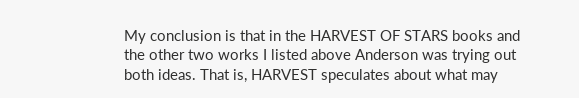My conclusion is that in the HARVEST OF STARS books and the other two works I listed above Anderson was trying out both ideas. That is, HARVEST speculates about what may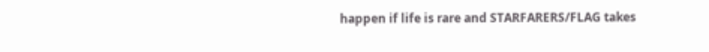happen if life is rare and STARFARERS/FLAG takes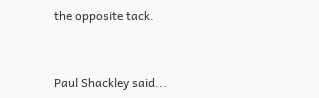the opposite tack.


Paul Shackley said...